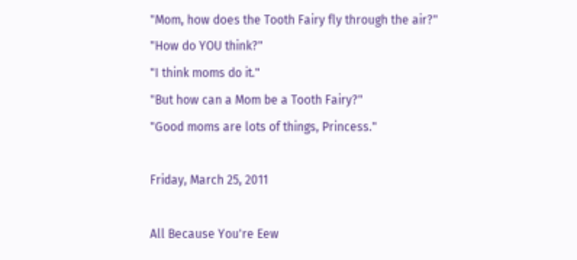"Mom, how does the Tooth Fairy fly through the air?"
"How do YOU think?"
"I think moms do it."
"But how can a Mom be a Tooth Fairy?"
"Good moms are lots of things, Princess."

Friday, March 25, 2011

All Because You're Eew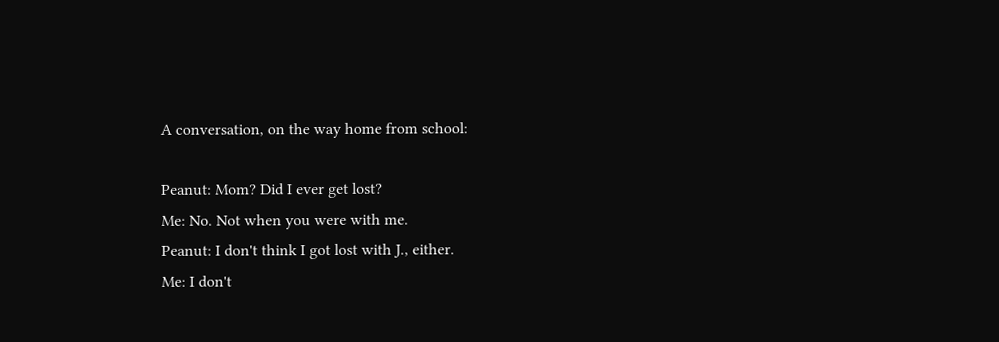A conversation, on the way home from school:

Peanut: Mom? Did I ever get lost?
Me: No. Not when you were with me.
Peanut: I don't think I got lost with J., either.
Me: I don't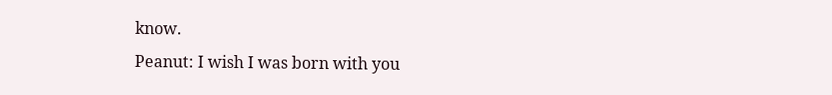know.
Peanut: I wish I was born with you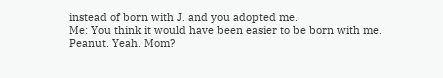instead of born with J. and you adopted me.
Me: You think it would have been easier to be born with me.
Peanut. Yeah. Mom?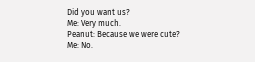Did you want us?
Me: Very much.
Peanut: Because we were cute?
Me: No.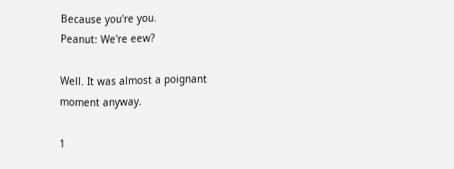Because you're you.
Peanut: We're eew?

Well. It was almost a poignant moment anyway.

1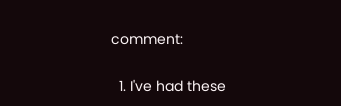comment:

  1. I've had these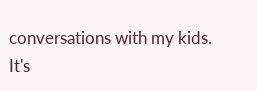conversations with my kids. It's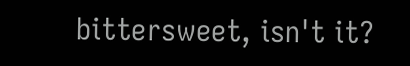bittersweet, isn't it?